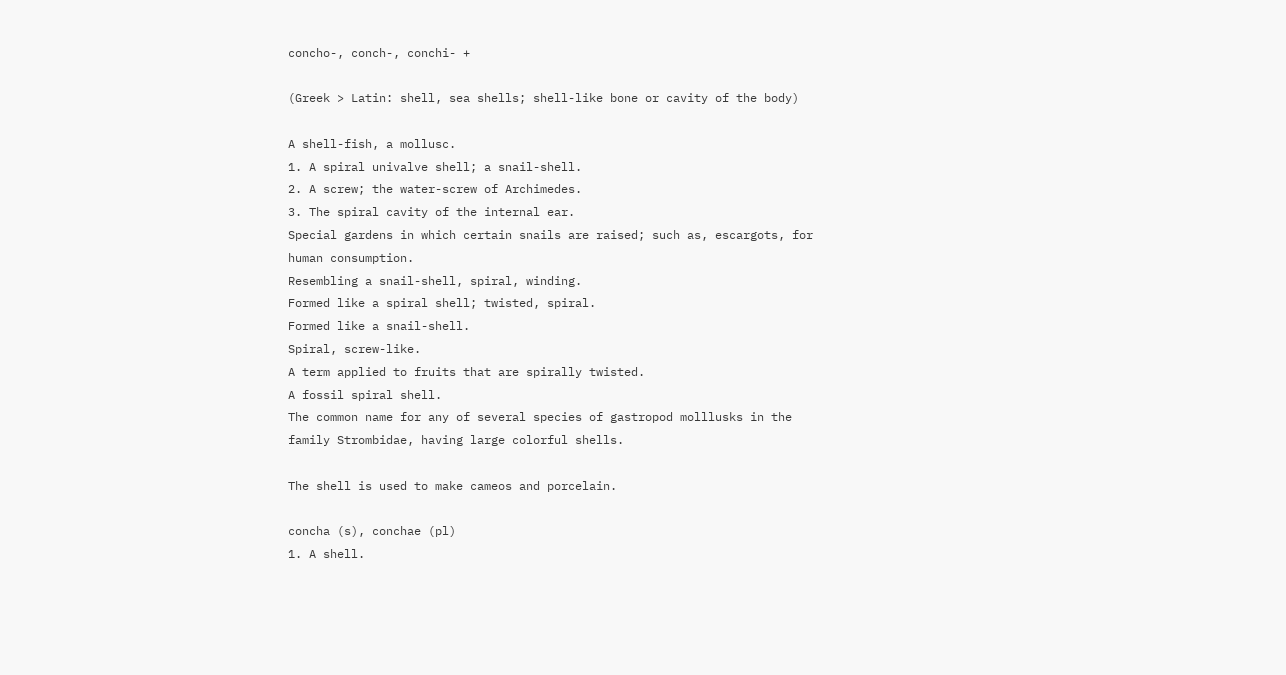concho-, conch-, conchi- +

(Greek > Latin: shell, sea shells; shell-like bone or cavity of the body)

A shell-fish, a mollusc.
1. A spiral univalve shell; a snail-shell.
2. A screw; the water-screw of Archimedes.
3. The spiral cavity of the internal ear.
Special gardens in which certain snails are raised; such as, escargots, for human consumption.
Resembling a snail-shell, spiral, winding.
Formed like a spiral shell; twisted, spiral.
Formed like a snail-shell.
Spiral, screw-like.
A term applied to fruits that are spirally twisted.
A fossil spiral shell.
The common name for any of several species of gastropod molllusks in the family Strombidae, having large colorful shells.

The shell is used to make cameos and porcelain.

concha (s), conchae (pl)
1. A shell.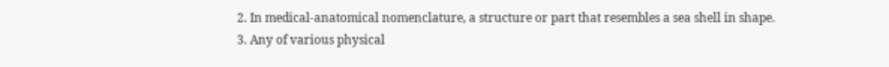2. In medical-anatomical nomenclature, a structure or part that resembles a sea shell in shape.
3. Any of various physical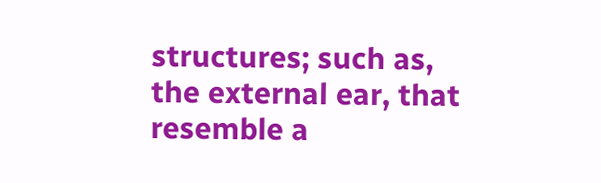structures; such as, the external ear, that resemble a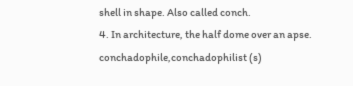shell in shape. Also called conch.
4. In architecture, the half dome over an apse.
conchadophile,conchadophilist (s)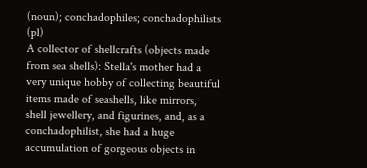(noun); conchadophiles; conchadophilists (pl)
A collector of shellcrafts (objects made from sea shells): Stella's mother had a very unique hobby of collecting beautiful items made of seashells, like mirrors, shell jewellery, and figurines, and, as a conchadophilist, she had a huge accumulation of gorgeous objects in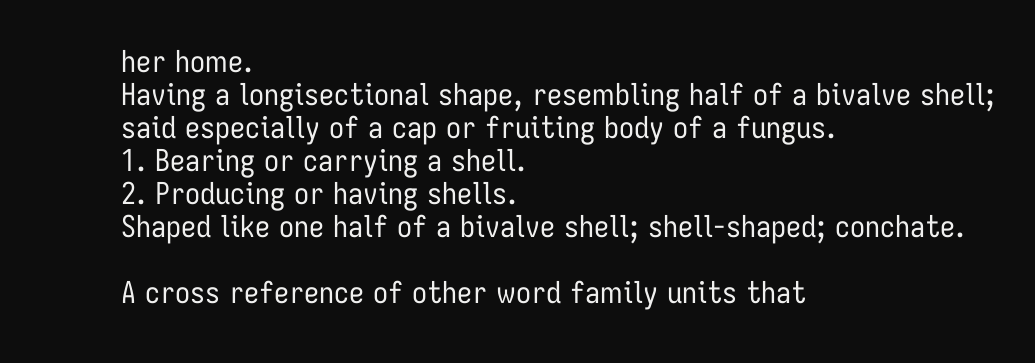her home.
Having a longisectional shape, resembling half of a bivalve shell; said especially of a cap or fruiting body of a fungus.
1. Bearing or carrying a shell.
2. Producing or having shells.
Shaped like one half of a bivalve shell; shell-shaped; conchate.

A cross reference of other word family units that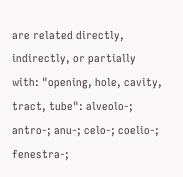are related directly, indirectly, or partially with: "opening, hole, cavity, tract, tube": alveolo-; antro-; anu-; celo-; coelio-; fenestra-;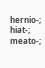hernio-; hiat-; meato-;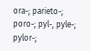ora-; parieto-; poro-; pyl-, pyle-; pylor-;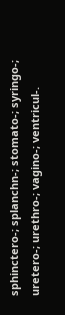sphinctero-; splanchn-; stomato-; syringo-; uretero-; urethro-; vagino-; ventricul-.